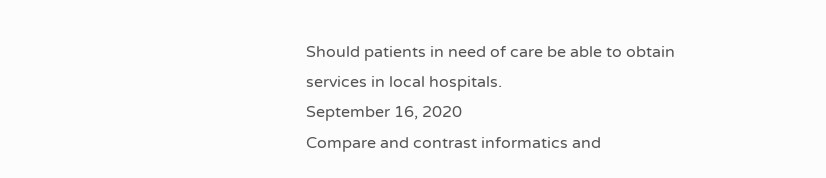Should patients in need of care be able to obtain services in local hospitals.
September 16, 2020
Compare and contrast informatics and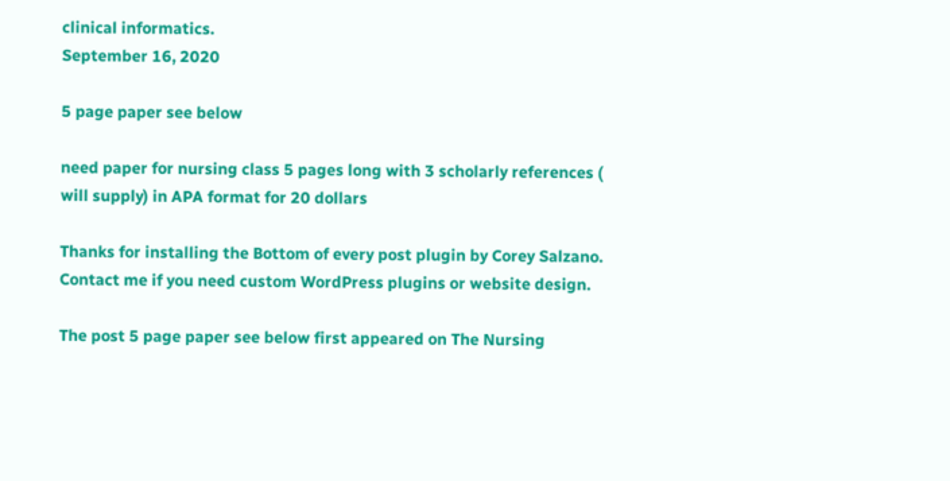clinical informatics.
September 16, 2020

5 page paper see below

need paper for nursing class 5 pages long with 3 scholarly references ( will supply) in APA format for 20 dollars

Thanks for installing the Bottom of every post plugin by Corey Salzano. Contact me if you need custom WordPress plugins or website design.

The post 5 page paper see below first appeared on The Nursing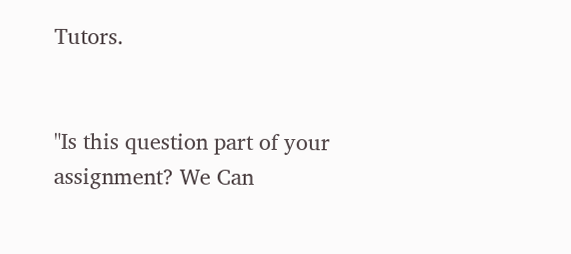Tutors.


"Is this question part of your assignment? We Can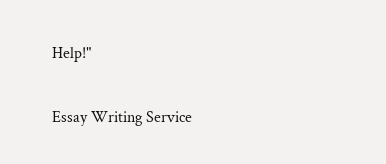Help!"

Essay Writing Service